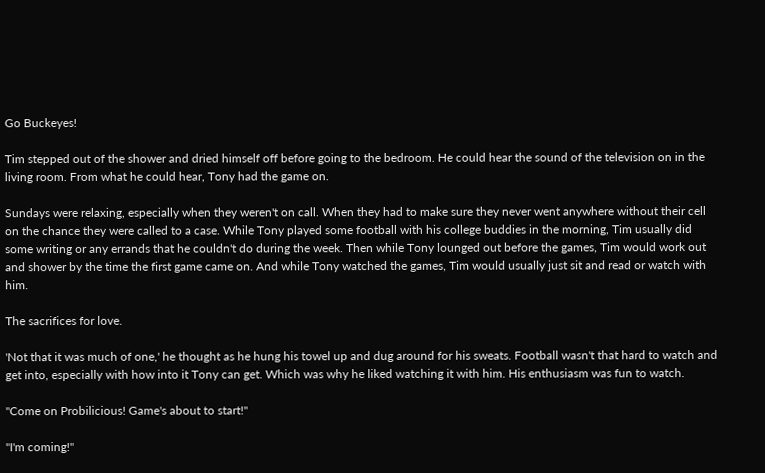Go Buckeyes!

Tim stepped out of the shower and dried himself off before going to the bedroom. He could hear the sound of the television on in the living room. From what he could hear, Tony had the game on.

Sundays were relaxing, especially when they weren't on call. When they had to make sure they never went anywhere without their cell on the chance they were called to a case. While Tony played some football with his college buddies in the morning, Tim usually did some writing or any errands that he couldn't do during the week. Then while Tony lounged out before the games, Tim would work out and shower by the time the first game came on. And while Tony watched the games, Tim would usually just sit and read or watch with him.

The sacrifices for love.

'Not that it was much of one,' he thought as he hung his towel up and dug around for his sweats. Football wasn't that hard to watch and get into, especially with how into it Tony can get. Which was why he liked watching it with him. His enthusiasm was fun to watch.

"Come on Probilicious! Game's about to start!"

"I'm coming!"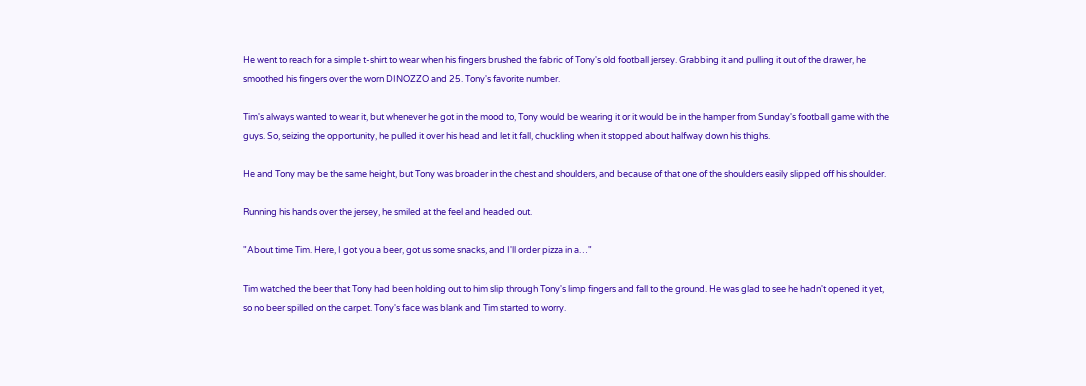He went to reach for a simple t-shirt to wear when his fingers brushed the fabric of Tony's old football jersey. Grabbing it and pulling it out of the drawer, he smoothed his fingers over the worn DINOZZO and 25. Tony's favorite number.

Tim's always wanted to wear it, but whenever he got in the mood to, Tony would be wearing it or it would be in the hamper from Sunday's football game with the guys. So, seizing the opportunity, he pulled it over his head and let it fall, chuckling when it stopped about halfway down his thighs.

He and Tony may be the same height, but Tony was broader in the chest and shoulders, and because of that one of the shoulders easily slipped off his shoulder.

Running his hands over the jersey, he smiled at the feel and headed out.

"About time Tim. Here, I got you a beer, got us some snacks, and I'll order pizza in a…"

Tim watched the beer that Tony had been holding out to him slip through Tony's limp fingers and fall to the ground. He was glad to see he hadn't opened it yet, so no beer spilled on the carpet. Tony's face was blank and Tim started to worry.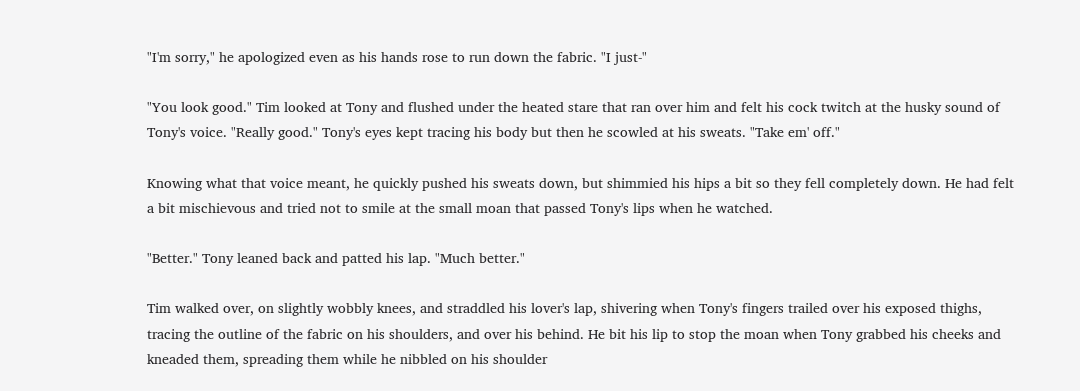"I'm sorry," he apologized even as his hands rose to run down the fabric. "I just-"

"You look good." Tim looked at Tony and flushed under the heated stare that ran over him and felt his cock twitch at the husky sound of Tony's voice. "Really good." Tony's eyes kept tracing his body but then he scowled at his sweats. "Take em' off."

Knowing what that voice meant, he quickly pushed his sweats down, but shimmied his hips a bit so they fell completely down. He had felt a bit mischievous and tried not to smile at the small moan that passed Tony's lips when he watched.

"Better." Tony leaned back and patted his lap. "Much better."

Tim walked over, on slightly wobbly knees, and straddled his lover's lap, shivering when Tony's fingers trailed over his exposed thighs, tracing the outline of the fabric on his shoulders, and over his behind. He bit his lip to stop the moan when Tony grabbed his cheeks and kneaded them, spreading them while he nibbled on his shoulder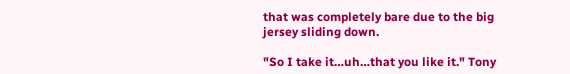that was completely bare due to the big jersey sliding down.

"So I take it…uh…that you like it." Tony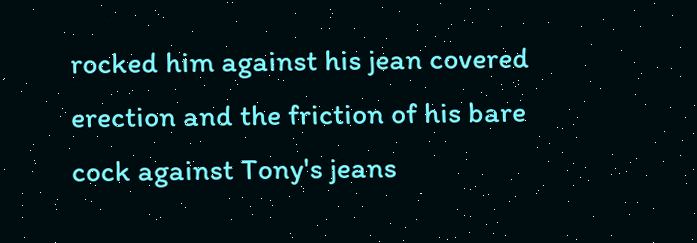rocked him against his jean covered erection and the friction of his bare cock against Tony's jeans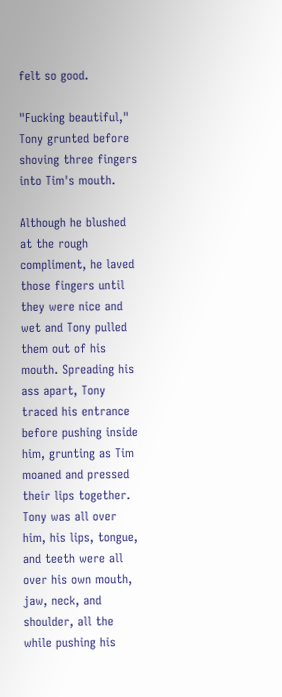felt so good.

"Fucking beautiful," Tony grunted before shoving three fingers into Tim's mouth.

Although he blushed at the rough compliment, he laved those fingers until they were nice and wet and Tony pulled them out of his mouth. Spreading his ass apart, Tony traced his entrance before pushing inside him, grunting as Tim moaned and pressed their lips together. Tony was all over him, his lips, tongue, and teeth were all over his own mouth, jaw, neck, and shoulder, all the while pushing his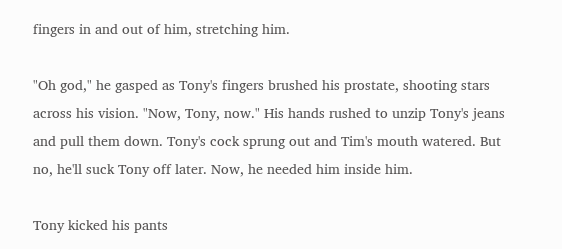fingers in and out of him, stretching him.

"Oh god," he gasped as Tony's fingers brushed his prostate, shooting stars across his vision. "Now, Tony, now." His hands rushed to unzip Tony's jeans and pull them down. Tony's cock sprung out and Tim's mouth watered. But no, he'll suck Tony off later. Now, he needed him inside him.

Tony kicked his pants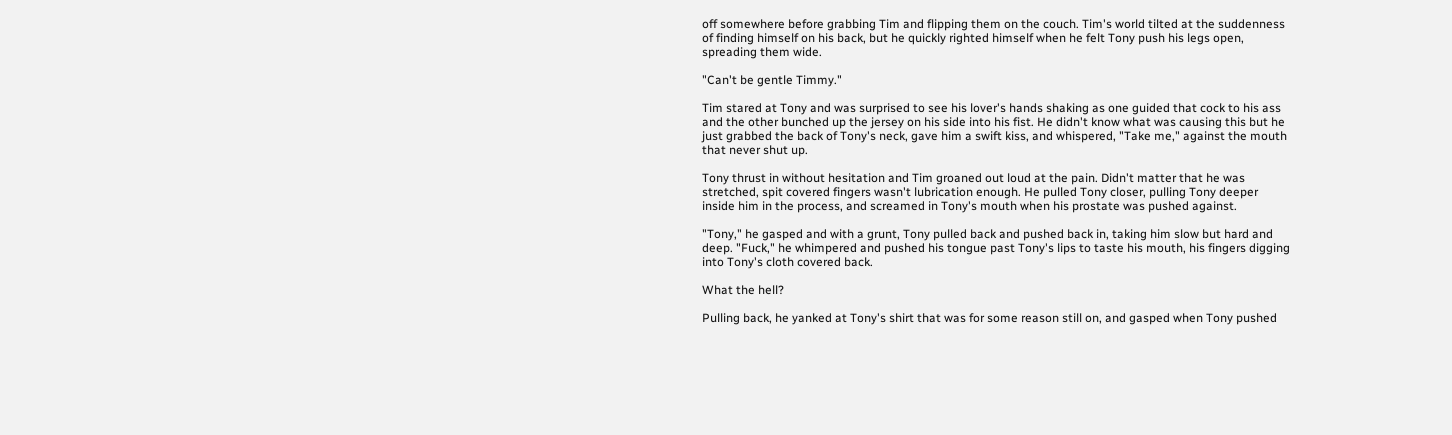off somewhere before grabbing Tim and flipping them on the couch. Tim's world tilted at the suddenness of finding himself on his back, but he quickly righted himself when he felt Tony push his legs open, spreading them wide.

"Can't be gentle Timmy."

Tim stared at Tony and was surprised to see his lover's hands shaking as one guided that cock to his ass and the other bunched up the jersey on his side into his fist. He didn't know what was causing this but he just grabbed the back of Tony's neck, gave him a swift kiss, and whispered, "Take me," against the mouth that never shut up.

Tony thrust in without hesitation and Tim groaned out loud at the pain. Didn't matter that he was stretched, spit covered fingers wasn't lubrication enough. He pulled Tony closer, pulling Tony deeper inside him in the process, and screamed in Tony's mouth when his prostate was pushed against.

"Tony," he gasped and with a grunt, Tony pulled back and pushed back in, taking him slow but hard and deep. "Fuck," he whimpered and pushed his tongue past Tony's lips to taste his mouth, his fingers digging into Tony's cloth covered back.

What the hell?

Pulling back, he yanked at Tony's shirt that was for some reason still on, and gasped when Tony pushed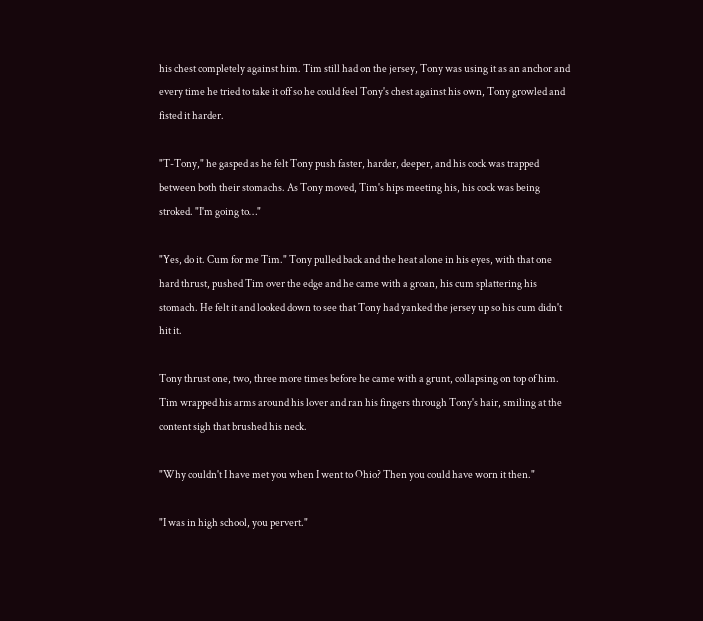his chest completely against him. Tim still had on the jersey, Tony was using it as an anchor and every time he tried to take it off so he could feel Tony's chest against his own, Tony growled and fisted it harder.

"T-Tony," he gasped as he felt Tony push faster, harder, deeper, and his cock was trapped between both their stomachs. As Tony moved, Tim's hips meeting his, his cock was being stroked. "I'm going to…"

"Yes, do it. Cum for me Tim." Tony pulled back and the heat alone in his eyes, with that one hard thrust, pushed Tim over the edge and he came with a groan, his cum splattering his stomach. He felt it and looked down to see that Tony had yanked the jersey up so his cum didn't hit it.

Tony thrust one, two, three more times before he came with a grunt, collapsing on top of him. Tim wrapped his arms around his lover and ran his fingers through Tony's hair, smiling at the content sigh that brushed his neck.

"Why couldn't I have met you when I went to Ohio? Then you could have worn it then."

"I was in high school, you pervert."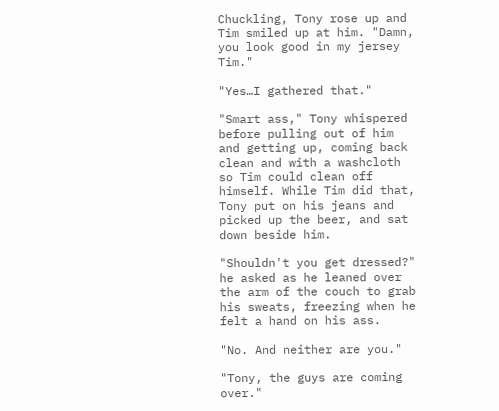Chuckling, Tony rose up and Tim smiled up at him. "Damn, you look good in my jersey Tim."

"Yes…I gathered that."

"Smart ass," Tony whispered before pulling out of him and getting up, coming back clean and with a washcloth so Tim could clean off himself. While Tim did that, Tony put on his jeans and picked up the beer, and sat down beside him.

"Shouldn't you get dressed?" he asked as he leaned over the arm of the couch to grab his sweats, freezing when he felt a hand on his ass.

"No. And neither are you."

"Tony, the guys are coming over."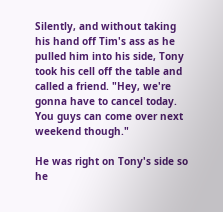Silently, and without taking his hand off Tim's ass as he pulled him into his side, Tony took his cell off the table and called a friend. "Hey, we're gonna have to cancel today. You guys can come over next weekend though."

He was right on Tony's side so he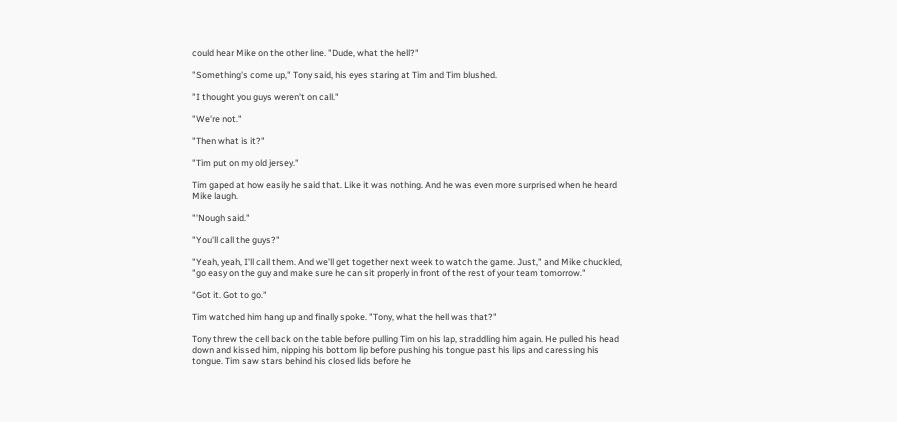could hear Mike on the other line. "Dude, what the hell?"

"Something's come up," Tony said, his eyes staring at Tim and Tim blushed.

"I thought you guys weren't on call."

"We're not."

"Then what is it?"

"Tim put on my old jersey."

Tim gaped at how easily he said that. Like it was nothing. And he was even more surprised when he heard Mike laugh.

"'Nough said."

"You'll call the guys?"

"Yeah, yeah, I'll call them. And we'll get together next week to watch the game. Just," and Mike chuckled, "go easy on the guy and make sure he can sit properly in front of the rest of your team tomorrow."

"Got it. Got to go."

Tim watched him hang up and finally spoke. "Tony, what the hell was that?"

Tony threw the cell back on the table before pulling Tim on his lap, straddling him again. He pulled his head down and kissed him, nipping his bottom lip before pushing his tongue past his lips and caressing his tongue. Tim saw stars behind his closed lids before he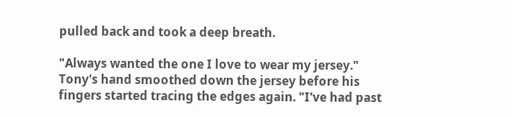pulled back and took a deep breath.

"Always wanted the one I love to wear my jersey." Tony's hand smoothed down the jersey before his fingers started tracing the edges again. "I've had past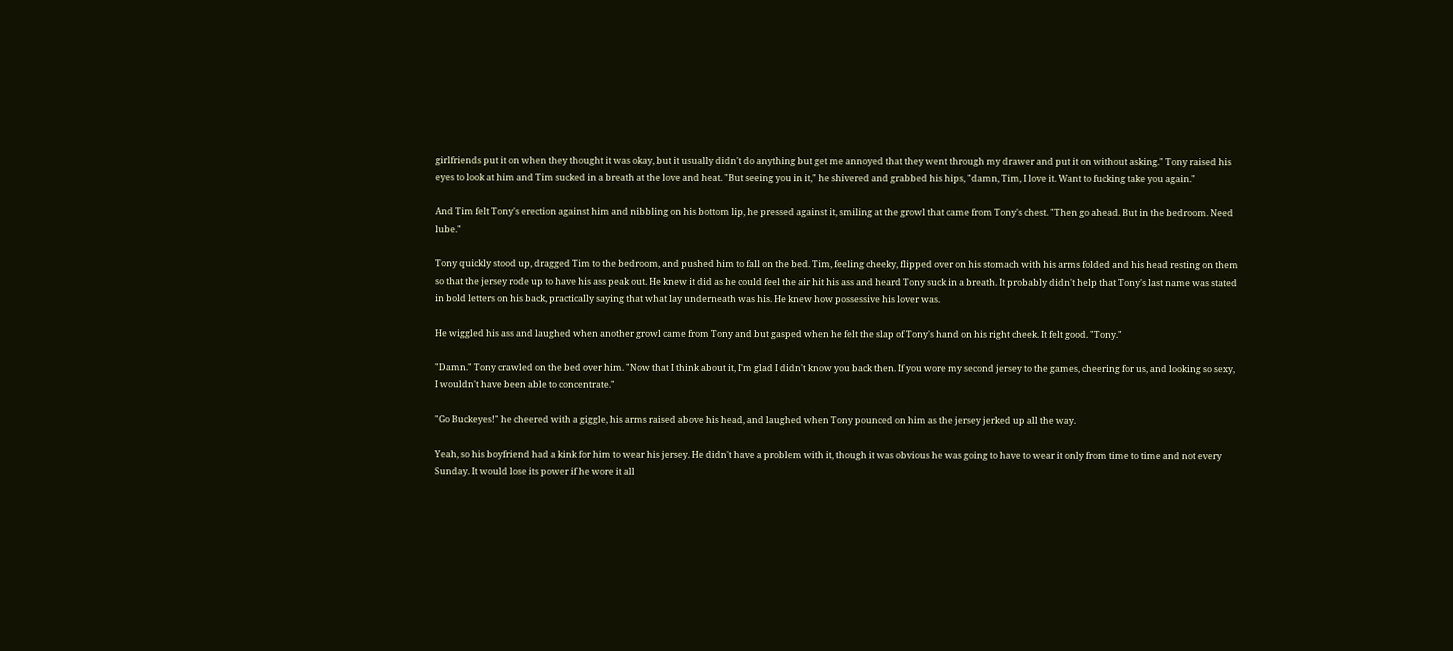girlfriends put it on when they thought it was okay, but it usually didn't do anything but get me annoyed that they went through my drawer and put it on without asking." Tony raised his eyes to look at him and Tim sucked in a breath at the love and heat. "But seeing you in it," he shivered and grabbed his hips, "damn, Tim, I love it. Want to fucking take you again."

And Tim felt Tony's erection against him and nibbling on his bottom lip, he pressed against it, smiling at the growl that came from Tony's chest. "Then go ahead. But in the bedroom. Need lube."

Tony quickly stood up, dragged Tim to the bedroom, and pushed him to fall on the bed. Tim, feeling cheeky, flipped over on his stomach with his arms folded and his head resting on them so that the jersey rode up to have his ass peak out. He knew it did as he could feel the air hit his ass and heard Tony suck in a breath. It probably didn't help that Tony's last name was stated in bold letters on his back, practically saying that what lay underneath was his. He knew how possessive his lover was.

He wiggled his ass and laughed when another growl came from Tony and but gasped when he felt the slap of Tony's hand on his right cheek. It felt good. "Tony."

"Damn." Tony crawled on the bed over him. "Now that I think about it, I'm glad I didn't know you back then. If you wore my second jersey to the games, cheering for us, and looking so sexy, I wouldn't have been able to concentrate."

"Go Buckeyes!" he cheered with a giggle, his arms raised above his head, and laughed when Tony pounced on him as the jersey jerked up all the way.

Yeah, so his boyfriend had a kink for him to wear his jersey. He didn't have a problem with it, though it was obvious he was going to have to wear it only from time to time and not every Sunday. It would lose its power if he wore it all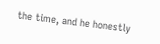the time, and he honestly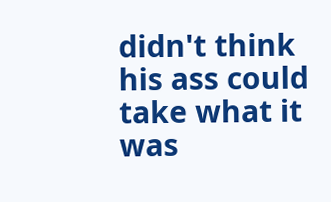didn't think his ass could take what it was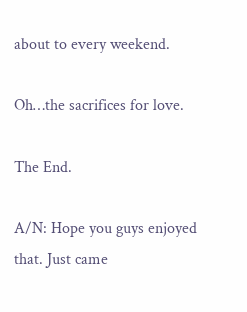about to every weekend.

Oh…the sacrifices for love.

The End.

A/N: Hope you guys enjoyed that. Just came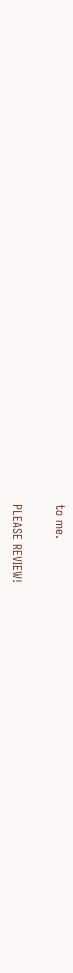to me.

PLEASE REVIEW!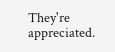They're appreciated.